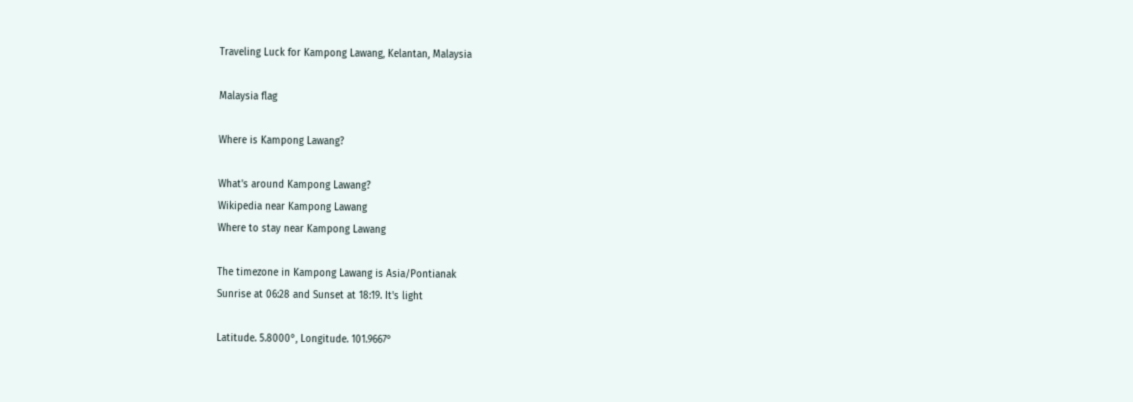Traveling Luck for Kampong Lawang, Kelantan, Malaysia

Malaysia flag

Where is Kampong Lawang?

What's around Kampong Lawang?
Wikipedia near Kampong Lawang
Where to stay near Kampong Lawang

The timezone in Kampong Lawang is Asia/Pontianak
Sunrise at 06:28 and Sunset at 18:19. It's light

Latitude. 5.8000°, Longitude. 101.9667°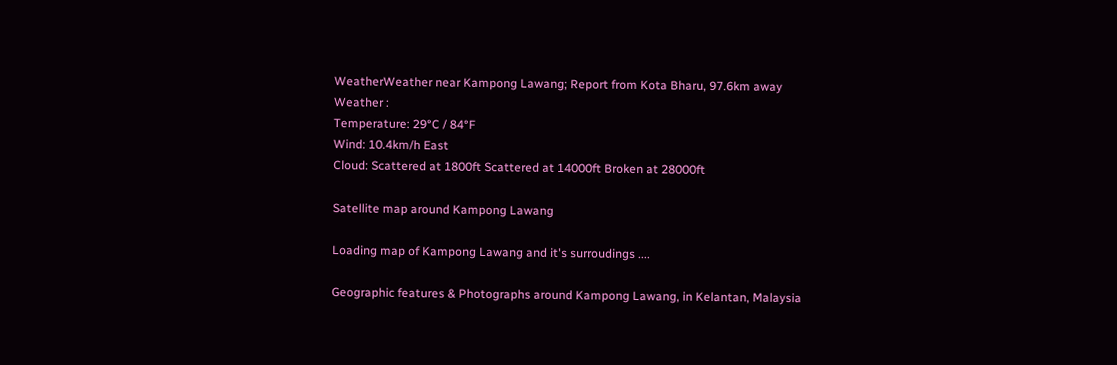WeatherWeather near Kampong Lawang; Report from Kota Bharu, 97.6km away
Weather :
Temperature: 29°C / 84°F
Wind: 10.4km/h East
Cloud: Scattered at 1800ft Scattered at 14000ft Broken at 28000ft

Satellite map around Kampong Lawang

Loading map of Kampong Lawang and it's surroudings ....

Geographic features & Photographs around Kampong Lawang, in Kelantan, Malaysia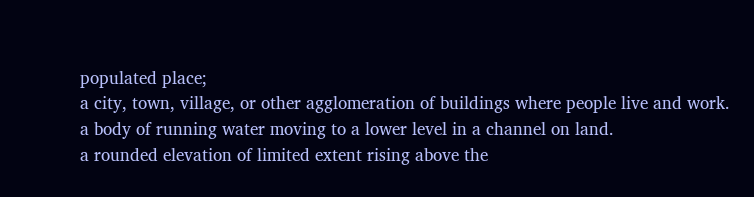populated place;
a city, town, village, or other agglomeration of buildings where people live and work.
a body of running water moving to a lower level in a channel on land.
a rounded elevation of limited extent rising above the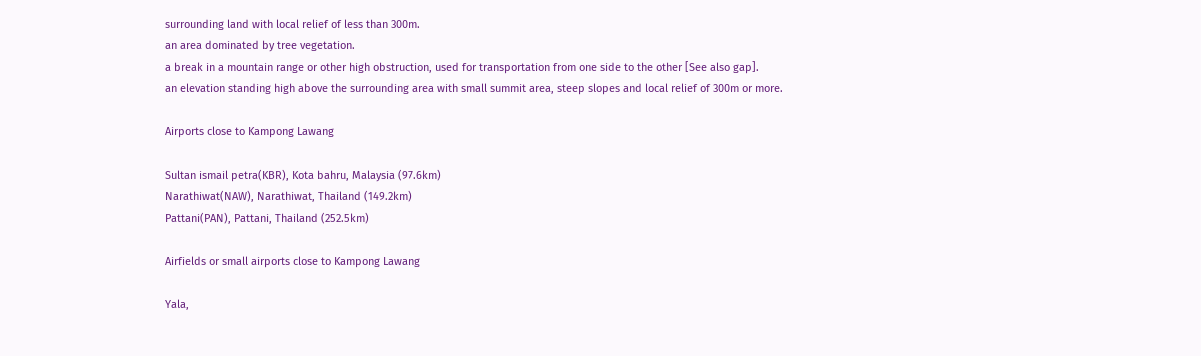surrounding land with local relief of less than 300m.
an area dominated by tree vegetation.
a break in a mountain range or other high obstruction, used for transportation from one side to the other [See also gap].
an elevation standing high above the surrounding area with small summit area, steep slopes and local relief of 300m or more.

Airports close to Kampong Lawang

Sultan ismail petra(KBR), Kota bahru, Malaysia (97.6km)
Narathiwat(NAW), Narathiwat, Thailand (149.2km)
Pattani(PAN), Pattani, Thailand (252.5km)

Airfields or small airports close to Kampong Lawang

Yala,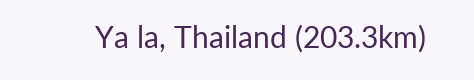Ya la, Thailand (203.3km)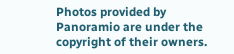Photos provided by Panoramio are under the copyright of their owners.